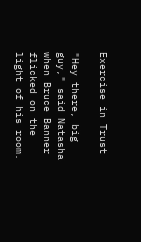Exercise in Trust

"Hey there, big guy," said Natasha when Bruce Banner flicked on the light of his room.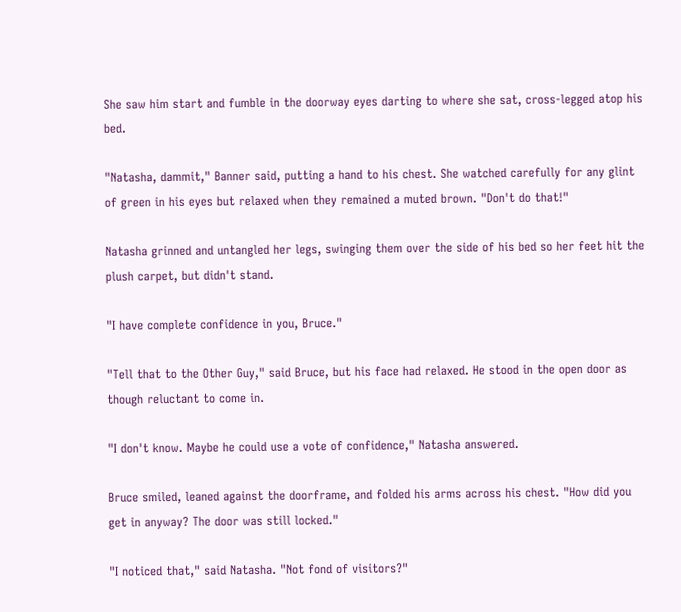She saw him start and fumble in the doorway eyes darting to where she sat, cross-legged atop his bed.

"Natasha, dammit," Banner said, putting a hand to his chest. She watched carefully for any glint of green in his eyes but relaxed when they remained a muted brown. "Don't do that!"

Natasha grinned and untangled her legs, swinging them over the side of his bed so her feet hit the plush carpet, but didn't stand.

"I have complete confidence in you, Bruce."

"Tell that to the Other Guy," said Bruce, but his face had relaxed. He stood in the open door as though reluctant to come in.

"I don't know. Maybe he could use a vote of confidence," Natasha answered.

Bruce smiled, leaned against the doorframe, and folded his arms across his chest. "How did you get in anyway? The door was still locked."

"I noticed that," said Natasha. "Not fond of visitors?"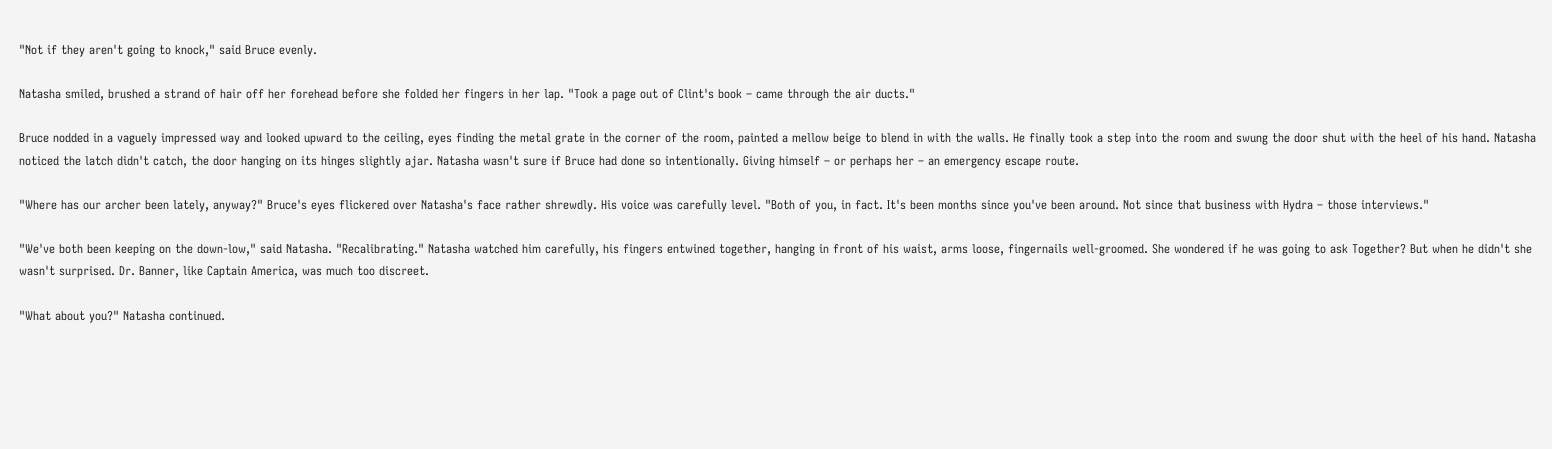"Not if they aren't going to knock," said Bruce evenly.

Natasha smiled, brushed a strand of hair off her forehead before she folded her fingers in her lap. "Took a page out of Clint's book – came through the air ducts."

Bruce nodded in a vaguely impressed way and looked upward to the ceiling, eyes finding the metal grate in the corner of the room, painted a mellow beige to blend in with the walls. He finally took a step into the room and swung the door shut with the heel of his hand. Natasha noticed the latch didn't catch, the door hanging on its hinges slightly ajar. Natasha wasn't sure if Bruce had done so intentionally. Giving himself – or perhaps her – an emergency escape route.

"Where has our archer been lately, anyway?" Bruce's eyes flickered over Natasha's face rather shrewdly. His voice was carefully level. "Both of you, in fact. It's been months since you've been around. Not since that business with Hydra – those interviews."

"We've both been keeping on the down-low," said Natasha. "Recalibrating." Natasha watched him carefully, his fingers entwined together, hanging in front of his waist, arms loose, fingernails well-groomed. She wondered if he was going to ask Together? But when he didn't she wasn't surprised. Dr. Banner, like Captain America, was much too discreet.

"What about you?" Natasha continued.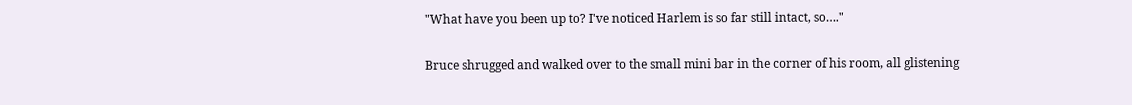"What have you been up to? I've noticed Harlem is so far still intact, so…."

Bruce shrugged and walked over to the small mini bar in the corner of his room, all glistening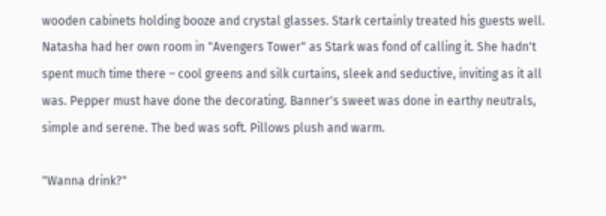wooden cabinets holding booze and crystal glasses. Stark certainly treated his guests well. Natasha had her own room in "Avengers Tower" as Stark was fond of calling it. She hadn't spent much time there – cool greens and silk curtains, sleek and seductive, inviting as it all was. Pepper must have done the decorating. Banner's sweet was done in earthy neutrals, simple and serene. The bed was soft. Pillows plush and warm.

"Wanna drink?"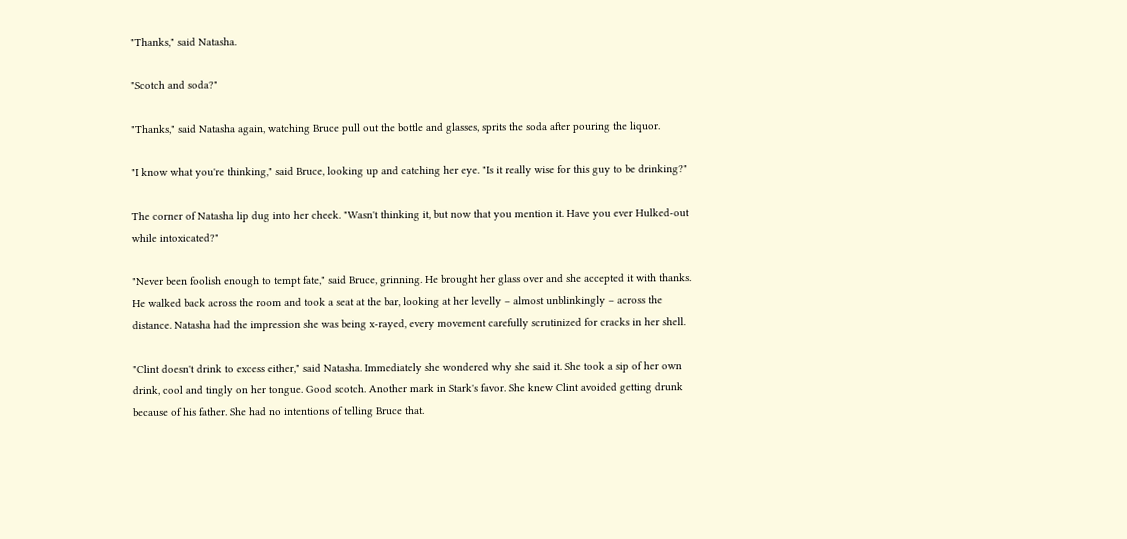"Thanks," said Natasha.

"Scotch and soda?"

"Thanks," said Natasha again, watching Bruce pull out the bottle and glasses, sprits the soda after pouring the liquor.

"I know what you're thinking," said Bruce, looking up and catching her eye. "Is it really wise for this guy to be drinking?"

The corner of Natasha lip dug into her cheek. "Wasn't thinking it, but now that you mention it. Have you ever Hulked-out while intoxicated?"

"Never been foolish enough to tempt fate," said Bruce, grinning. He brought her glass over and she accepted it with thanks. He walked back across the room and took a seat at the bar, looking at her levelly – almost unblinkingly – across the distance. Natasha had the impression she was being x-rayed, every movement carefully scrutinized for cracks in her shell.

"Clint doesn't drink to excess either," said Natasha. Immediately she wondered why she said it. She took a sip of her own drink, cool and tingly on her tongue. Good scotch. Another mark in Stark's favor. She knew Clint avoided getting drunk because of his father. She had no intentions of telling Bruce that.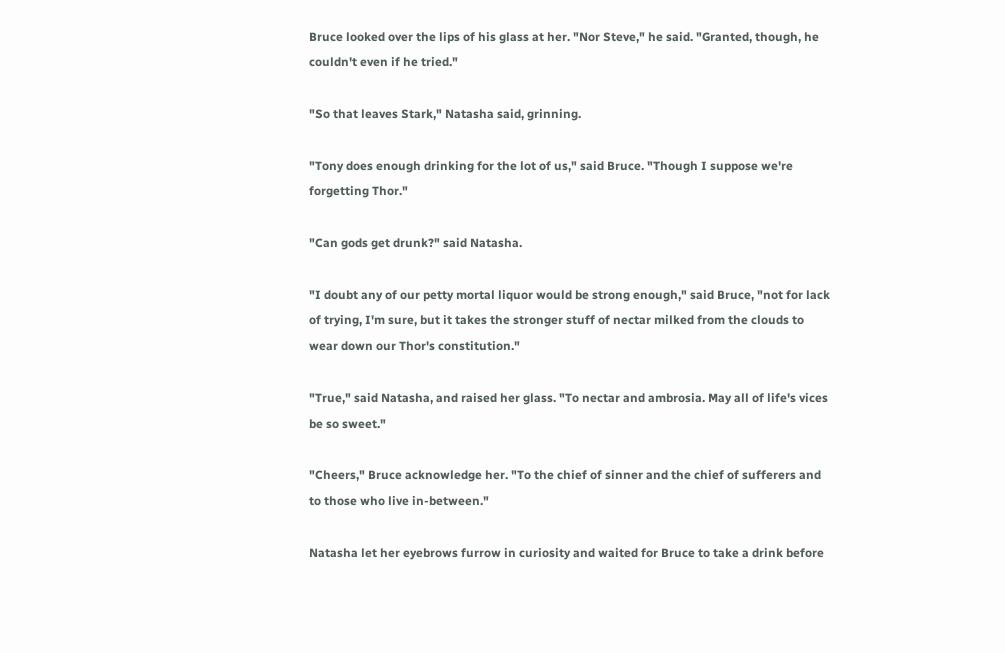Bruce looked over the lips of his glass at her. "Nor Steve," he said. "Granted, though, he couldn't even if he tried."

"So that leaves Stark," Natasha said, grinning.

"Tony does enough drinking for the lot of us," said Bruce. "Though I suppose we're forgetting Thor."

"Can gods get drunk?" said Natasha.

"I doubt any of our petty mortal liquor would be strong enough," said Bruce, "not for lack of trying, I'm sure, but it takes the stronger stuff of nectar milked from the clouds to wear down our Thor's constitution."

"True," said Natasha, and raised her glass. "To nectar and ambrosia. May all of life's vices be so sweet."

"Cheers," Bruce acknowledge her. "To the chief of sinner and the chief of sufferers and to those who live in-between."

Natasha let her eyebrows furrow in curiosity and waited for Bruce to take a drink before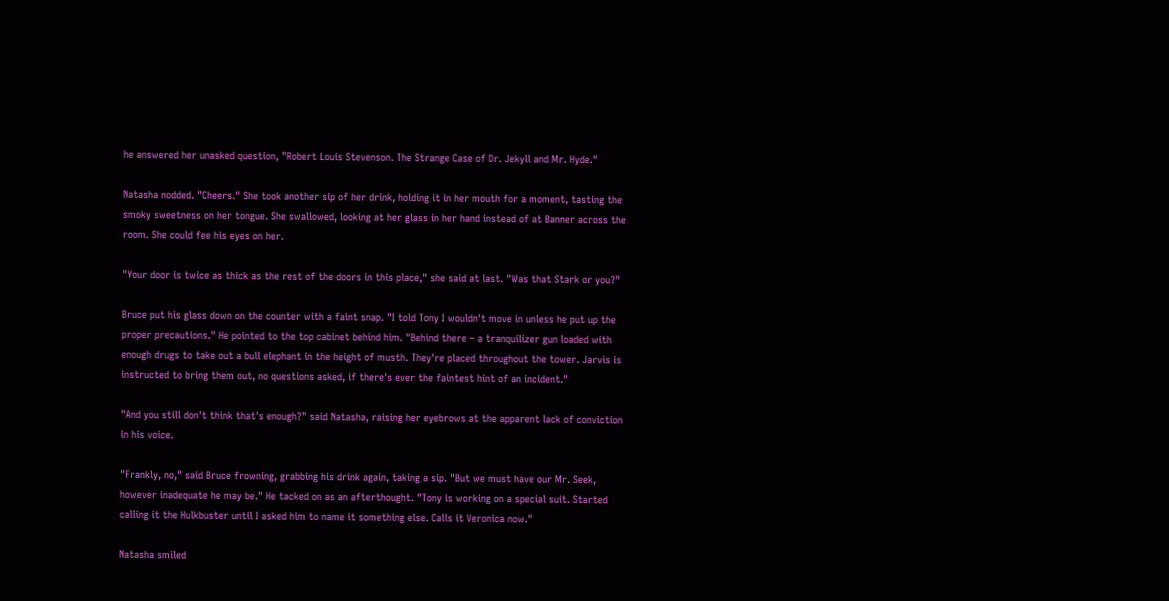he answered her unasked question, "Robert Louis Stevenson. The Strange Case of Dr. Jekyll and Mr. Hyde."

Natasha nodded. "Cheers." She took another sip of her drink, holding it in her mouth for a moment, tasting the smoky sweetness on her tongue. She swallowed, looking at her glass in her hand instead of at Banner across the room. She could fee his eyes on her.

"Your door is twice as thick as the rest of the doors in this place," she said at last. "Was that Stark or you?"

Bruce put his glass down on the counter with a faint snap. "I told Tony I wouldn't move in unless he put up the proper precautions." He pointed to the top cabinet behind him. "Behind there – a tranquilizer gun loaded with enough drugs to take out a bull elephant in the height of musth. They're placed throughout the tower. Jarvis is instructed to bring them out, no questions asked, if there's ever the faintest hint of an incident."

"And you still don't think that's enough?" said Natasha, raising her eyebrows at the apparent lack of conviction in his voice.

"Frankly, no," said Bruce frowning, grabbing his drink again, taking a sip. "But we must have our Mr. Seek, however inadequate he may be." He tacked on as an afterthought. "Tony is working on a special suit. Started calling it the Hulkbuster until I asked him to name it something else. Calls it Veronica now."

Natasha smiled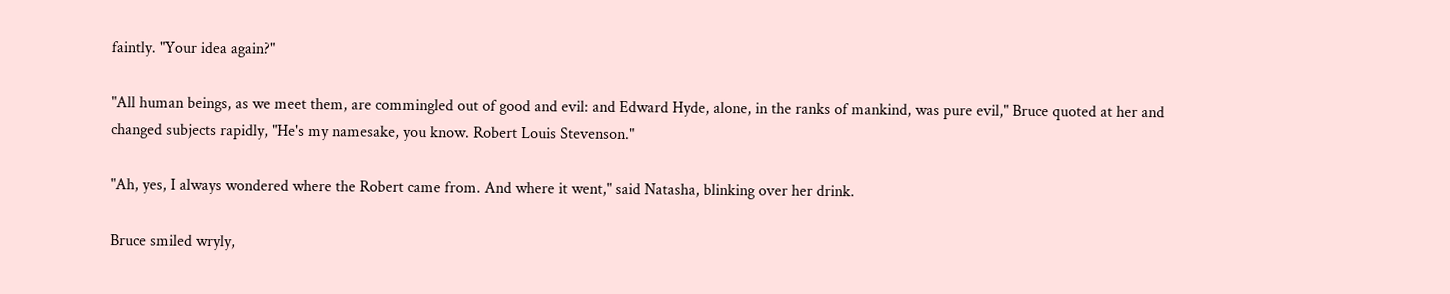faintly. "Your idea again?"

"All human beings, as we meet them, are commingled out of good and evil: and Edward Hyde, alone, in the ranks of mankind, was pure evil," Bruce quoted at her and changed subjects rapidly, "He's my namesake, you know. Robert Louis Stevenson."

"Ah, yes, I always wondered where the Robert came from. And where it went," said Natasha, blinking over her drink.

Bruce smiled wryly,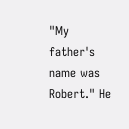"My father's name was Robert." He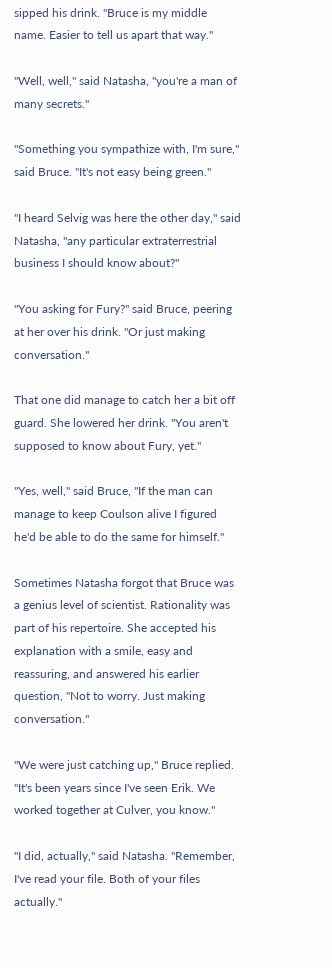sipped his drink. "Bruce is my middle name. Easier to tell us apart that way."

"Well, well," said Natasha, "you're a man of many secrets."

"Something you sympathize with, I'm sure," said Bruce. "It's not easy being green."

"I heard Selvig was here the other day," said Natasha, "any particular extraterrestrial business I should know about?"

"You asking for Fury?" said Bruce, peering at her over his drink. "Or just making conversation."

That one did manage to catch her a bit off guard. She lowered her drink. "You aren't supposed to know about Fury, yet."

"Yes, well," said Bruce, "If the man can manage to keep Coulson alive I figured he'd be able to do the same for himself."

Sometimes Natasha forgot that Bruce was a genius level of scientist. Rationality was part of his repertoire. She accepted his explanation with a smile, easy and reassuring, and answered his earlier question, "Not to worry. Just making conversation."

"We were just catching up," Bruce replied. "It's been years since I've seen Erik. We worked together at Culver, you know."

"I did, actually," said Natasha. "Remember, I've read your file. Both of your files actually."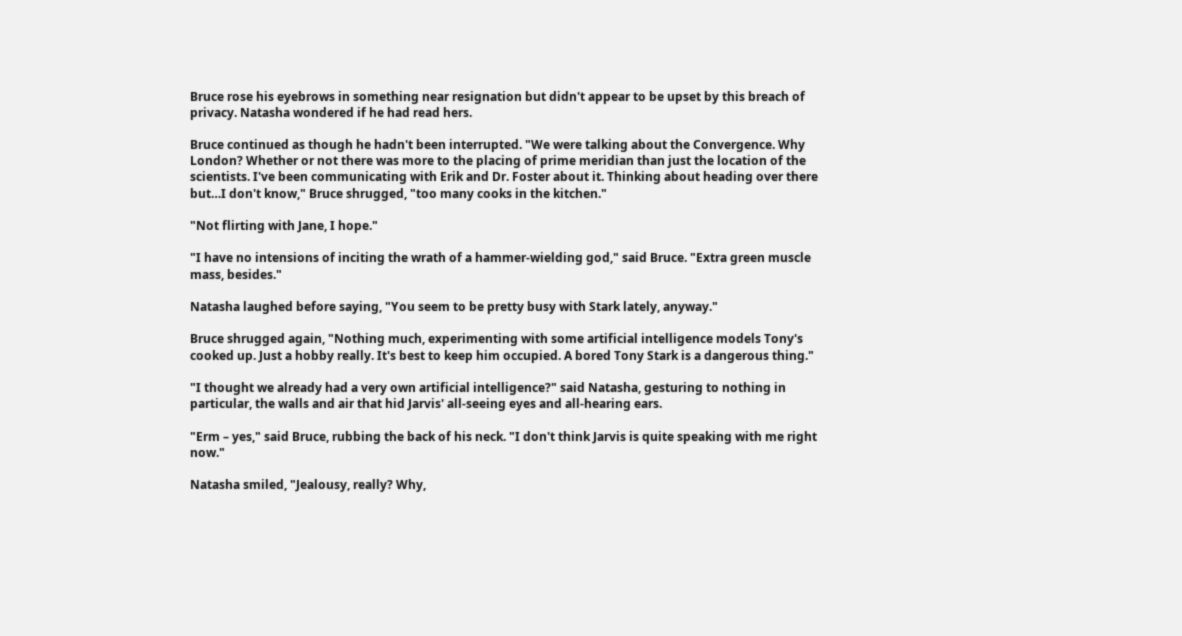Bruce rose his eyebrows in something near resignation but didn't appear to be upset by this breach of privacy. Natasha wondered if he had read hers.

Bruce continued as though he hadn't been interrupted. "We were talking about the Convergence. Why London? Whether or not there was more to the placing of prime meridian than just the location of the scientists. I've been communicating with Erik and Dr. Foster about it. Thinking about heading over there but…I don't know," Bruce shrugged, "too many cooks in the kitchen."

"Not flirting with Jane, I hope."

"I have no intensions of inciting the wrath of a hammer-wielding god," said Bruce. "Extra green muscle mass, besides."

Natasha laughed before saying, "You seem to be pretty busy with Stark lately, anyway."

Bruce shrugged again, "Nothing much, experimenting with some artificial intelligence models Tony's cooked up. Just a hobby really. It's best to keep him occupied. A bored Tony Stark is a dangerous thing."

"I thought we already had a very own artificial intelligence?" said Natasha, gesturing to nothing in particular, the walls and air that hid Jarvis' all-seeing eyes and all-hearing ears.

"Erm – yes," said Bruce, rubbing the back of his neck. "I don't think Jarvis is quite speaking with me right now."

Natasha smiled, "Jealousy, really? Why,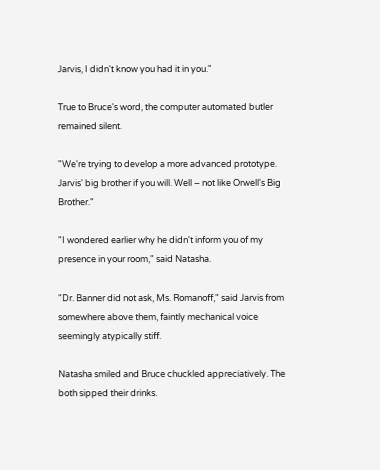Jarvis, I didn't know you had it in you."

True to Bruce's word, the computer automated butler remained silent.

"We're trying to develop a more advanced prototype. Jarvis' big brother if you will. Well – not like Orwell's Big Brother."

"I wondered earlier why he didn't inform you of my presence in your room," said Natasha.

"Dr. Banner did not ask, Ms. Romanoff," said Jarvis from somewhere above them, faintly mechanical voice seemingly atypically stiff.

Natasha smiled and Bruce chuckled appreciatively. The both sipped their drinks.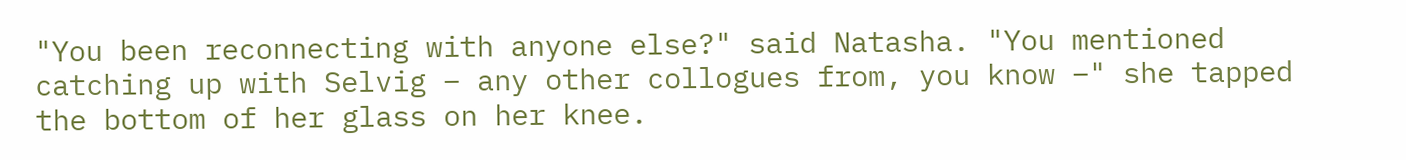"You been reconnecting with anyone else?" said Natasha. "You mentioned catching up with Selvig – any other collogues from, you know –" she tapped the bottom of her glass on her knee.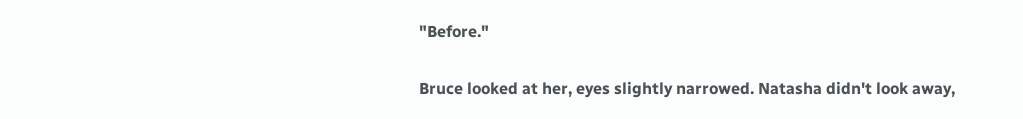"Before."

Bruce looked at her, eyes slightly narrowed. Natasha didn't look away,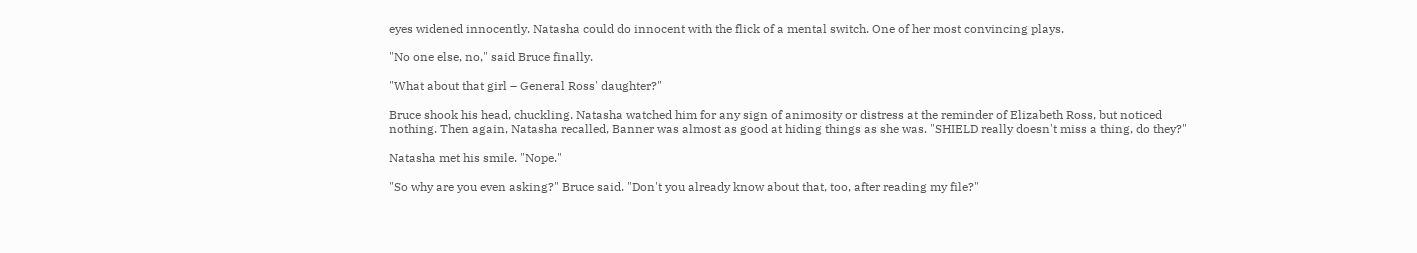eyes widened innocently. Natasha could do innocent with the flick of a mental switch. One of her most convincing plays.

"No one else, no," said Bruce finally.

"What about that girl – General Ross' daughter?"

Bruce shook his head, chuckling. Natasha watched him for any sign of animosity or distress at the reminder of Elizabeth Ross, but noticed nothing. Then again, Natasha recalled, Banner was almost as good at hiding things as she was. "SHIELD really doesn't miss a thing, do they?"

Natasha met his smile. "Nope."

"So why are you even asking?" Bruce said. "Don't you already know about that, too, after reading my file?"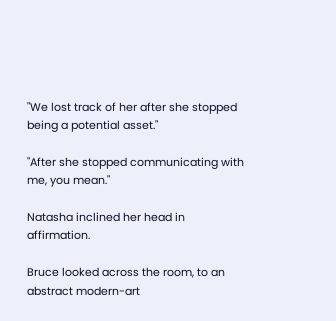"We lost track of her after she stopped being a potential asset."

"After she stopped communicating with me, you mean."

Natasha inclined her head in affirmation.

Bruce looked across the room, to an abstract modern-art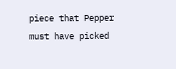piece that Pepper must have picked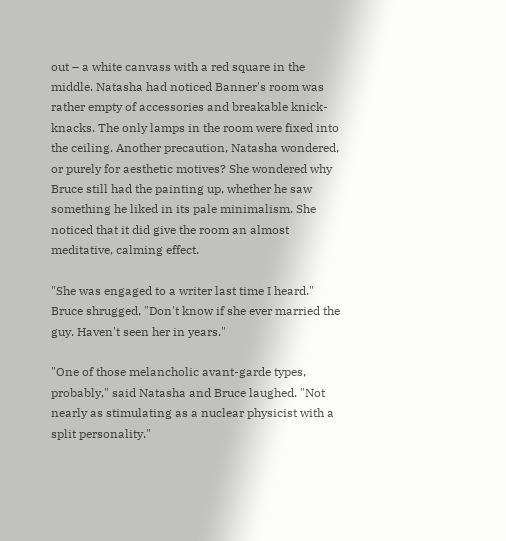out – a white canvass with a red square in the middle. Natasha had noticed Banner's room was rather empty of accessories and breakable knick-knacks. The only lamps in the room were fixed into the ceiling. Another precaution, Natasha wondered, or purely for aesthetic motives? She wondered why Bruce still had the painting up, whether he saw something he liked in its pale minimalism. She noticed that it did give the room an almost meditative, calming effect.

"She was engaged to a writer last time I heard." Bruce shrugged, "Don't know if she ever married the guy. Haven't seen her in years."

"One of those melancholic avant-garde types, probably," said Natasha and Bruce laughed. "Not nearly as stimulating as a nuclear physicist with a split personality."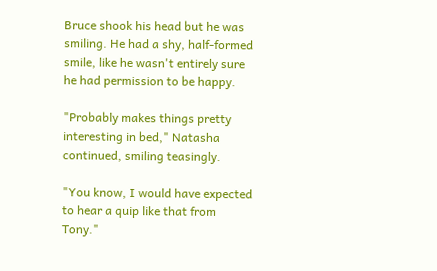Bruce shook his head but he was smiling. He had a shy, half-formed smile, like he wasn't entirely sure he had permission to be happy.

"Probably makes things pretty interesting in bed," Natasha continued, smiling teasingly.

"You know, I would have expected to hear a quip like that from Tony."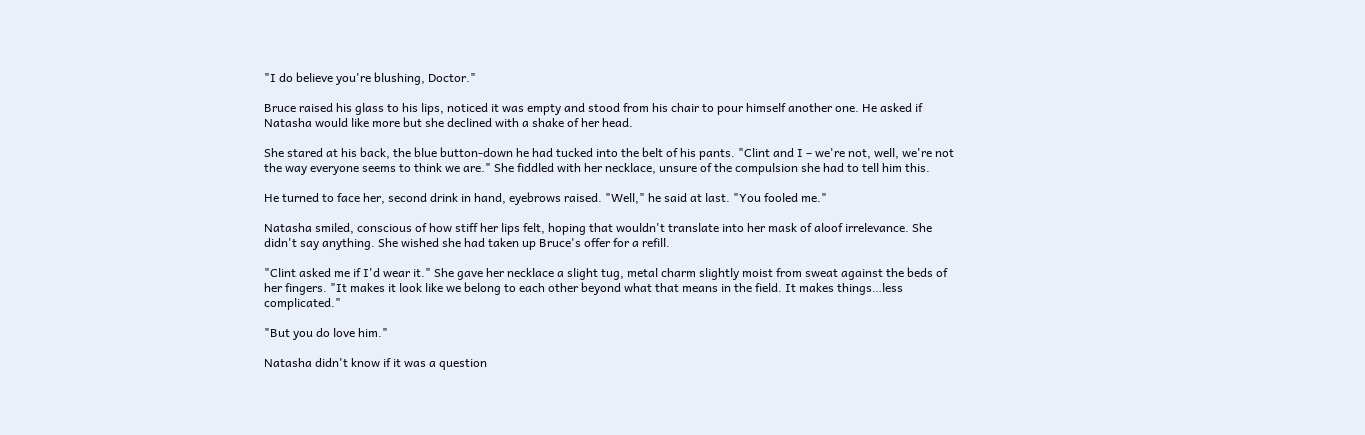"I do believe you're blushing, Doctor."

Bruce raised his glass to his lips, noticed it was empty and stood from his chair to pour himself another one. He asked if Natasha would like more but she declined with a shake of her head.

She stared at his back, the blue button-down he had tucked into the belt of his pants. "Clint and I – we're not, well, we're not the way everyone seems to think we are." She fiddled with her necklace, unsure of the compulsion she had to tell him this.

He turned to face her, second drink in hand, eyebrows raised. "Well," he said at last. "You fooled me."

Natasha smiled, conscious of how stiff her lips felt, hoping that wouldn't translate into her mask of aloof irrelevance. She didn't say anything. She wished she had taken up Bruce's offer for a refill.

"Clint asked me if I'd wear it." She gave her necklace a slight tug, metal charm slightly moist from sweat against the beds of her fingers. "It makes it look like we belong to each other beyond what that means in the field. It makes things…less complicated."

"But you do love him."

Natasha didn't know if it was a question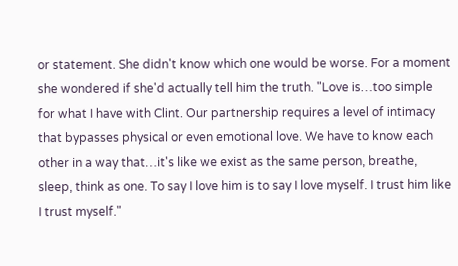or statement. She didn't know which one would be worse. For a moment she wondered if she'd actually tell him the truth. "Love is…too simple for what I have with Clint. Our partnership requires a level of intimacy that bypasses physical or even emotional love. We have to know each other in a way that…it's like we exist as the same person, breathe, sleep, think as one. To say I love him is to say I love myself. I trust him like I trust myself."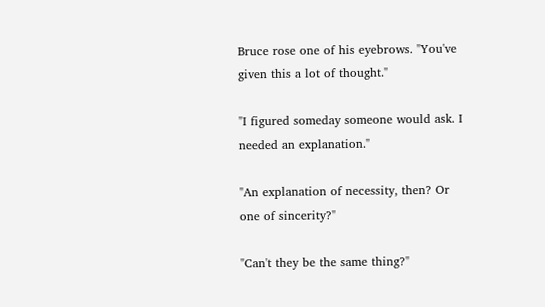Bruce rose one of his eyebrows. "You've given this a lot of thought."

"I figured someday someone would ask. I needed an explanation."

"An explanation of necessity, then? Or one of sincerity?"

"Can't they be the same thing?"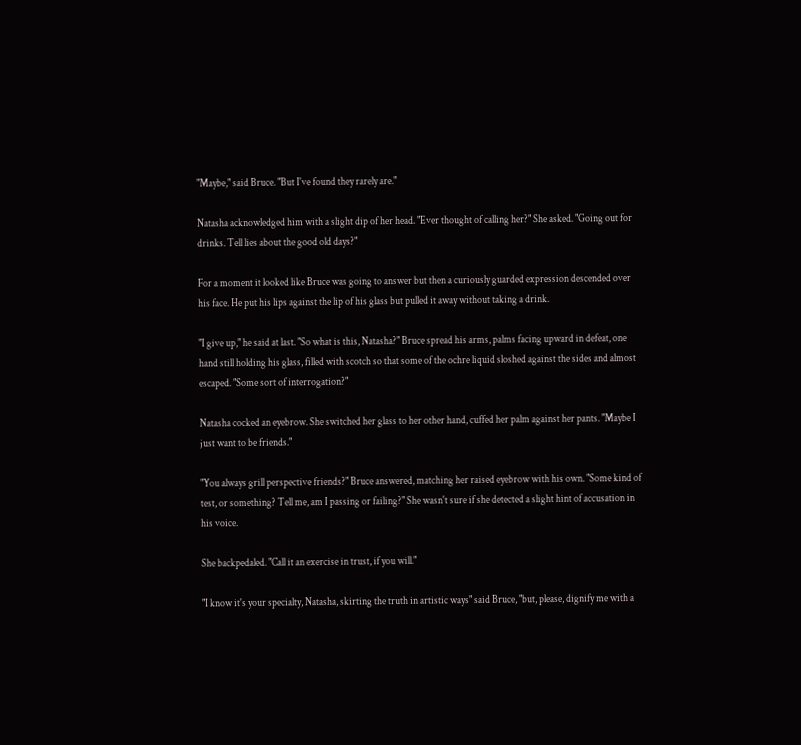"Maybe," said Bruce. "But I've found they rarely are."

Natasha acknowledged him with a slight dip of her head. "Ever thought of calling her?" She asked. "Going out for drinks. Tell lies about the good old days?"

For a moment it looked like Bruce was going to answer but then a curiously guarded expression descended over his face. He put his lips against the lip of his glass but pulled it away without taking a drink.

"I give up," he said at last. "So what is this, Natasha?" Bruce spread his arms, palms facing upward in defeat, one hand still holding his glass, filled with scotch so that some of the ochre liquid sloshed against the sides and almost escaped. "Some sort of interrogation?"

Natasha cocked an eyebrow. She switched her glass to her other hand, cuffed her palm against her pants. "Maybe I just want to be friends."

"You always grill perspective friends?" Bruce answered, matching her raised eyebrow with his own. "Some kind of test, or something? Tell me, am I passing or failing?" She wasn't sure if she detected a slight hint of accusation in his voice.

She backpedaled. "Call it an exercise in trust, if you will."

"I know it's your specialty, Natasha, skirting the truth in artistic ways" said Bruce, "but, please, dignify me with a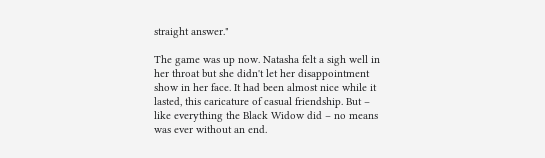straight answer."

The game was up now. Natasha felt a sigh well in her throat but she didn't let her disappointment show in her face. It had been almost nice while it lasted, this caricature of casual friendship. But – like everything the Black Widow did – no means was ever without an end.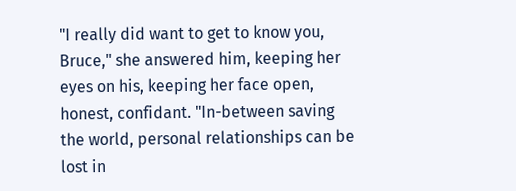"I really did want to get to know you, Bruce," she answered him, keeping her eyes on his, keeping her face open, honest, confidant. "In-between saving the world, personal relationships can be lost in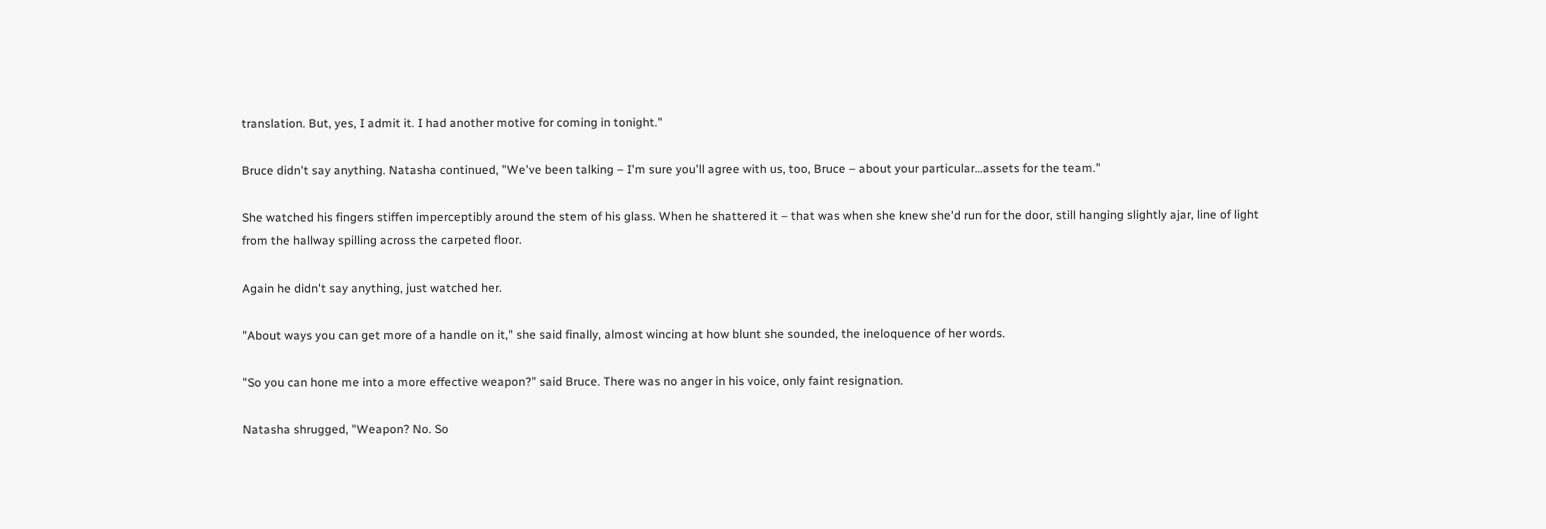translation. But, yes, I admit it. I had another motive for coming in tonight."

Bruce didn't say anything. Natasha continued, "We've been talking – I'm sure you'll agree with us, too, Bruce – about your particular…assets for the team."

She watched his fingers stiffen imperceptibly around the stem of his glass. When he shattered it – that was when she knew she'd run for the door, still hanging slightly ajar, line of light from the hallway spilling across the carpeted floor.

Again he didn't say anything, just watched her.

"About ways you can get more of a handle on it," she said finally, almost wincing at how blunt she sounded, the ineloquence of her words.

"So you can hone me into a more effective weapon?" said Bruce. There was no anger in his voice, only faint resignation.

Natasha shrugged, "Weapon? No. So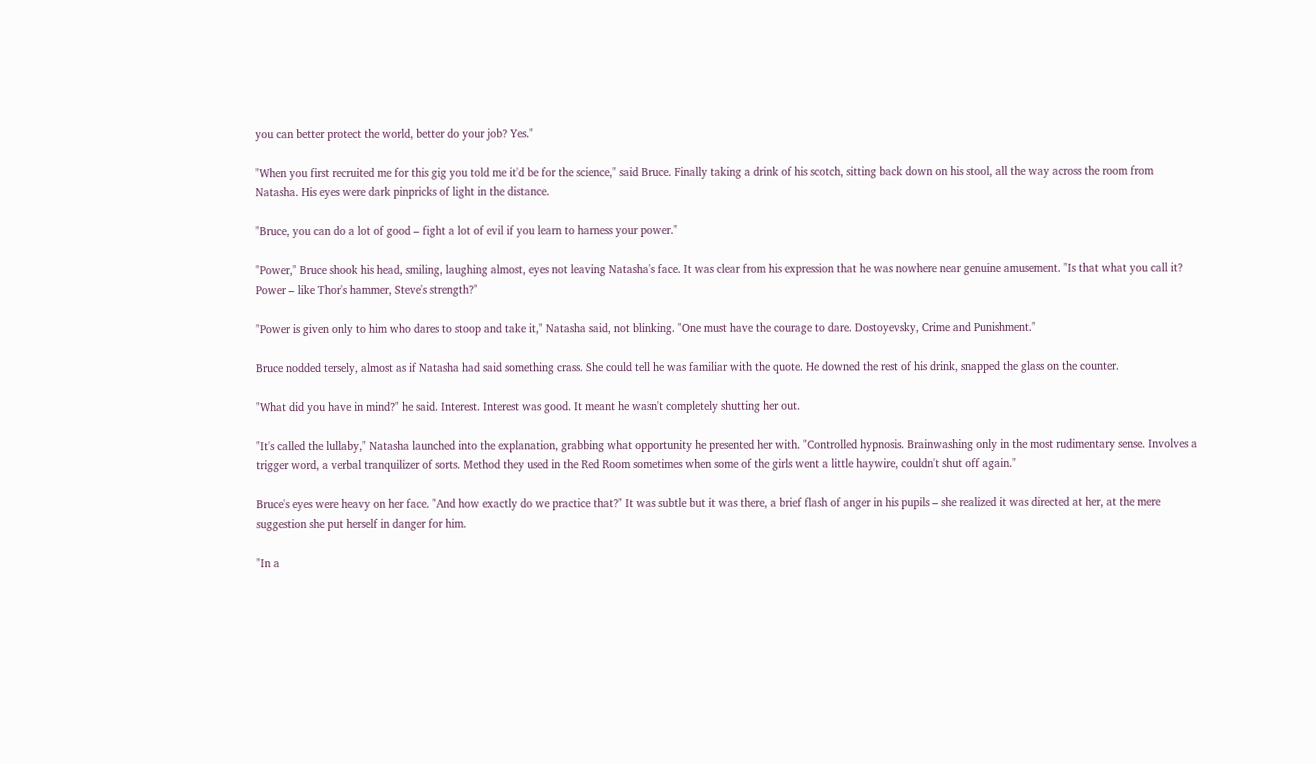you can better protect the world, better do your job? Yes."

"When you first recruited me for this gig you told me it'd be for the science," said Bruce. Finally taking a drink of his scotch, sitting back down on his stool, all the way across the room from Natasha. His eyes were dark pinpricks of light in the distance.

"Bruce, you can do a lot of good – fight a lot of evil if you learn to harness your power."

"Power," Bruce shook his head, smiling, laughing almost, eyes not leaving Natasha's face. It was clear from his expression that he was nowhere near genuine amusement. "Is that what you call it? Power – like Thor's hammer, Steve's strength?"

"Power is given only to him who dares to stoop and take it," Natasha said, not blinking. "One must have the courage to dare. Dostoyevsky, Crime and Punishment."

Bruce nodded tersely, almost as if Natasha had said something crass. She could tell he was familiar with the quote. He downed the rest of his drink, snapped the glass on the counter.

"What did you have in mind?" he said. Interest. Interest was good. It meant he wasn't completely shutting her out.

"It's called the lullaby," Natasha launched into the explanation, grabbing what opportunity he presented her with. "Controlled hypnosis. Brainwashing only in the most rudimentary sense. Involves a trigger word, a verbal tranquilizer of sorts. Method they used in the Red Room sometimes when some of the girls went a little haywire, couldn't shut off again."

Bruce's eyes were heavy on her face. "And how exactly do we practice that?" It was subtle but it was there, a brief flash of anger in his pupils – she realized it was directed at her, at the mere suggestion she put herself in danger for him.

"In a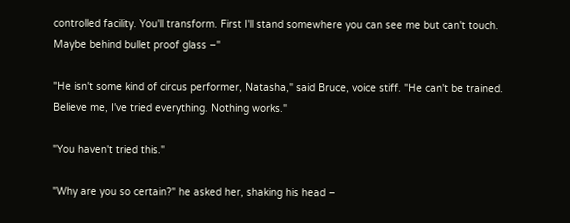controlled facility. You'll transform. First I'll stand somewhere you can see me but can't touch. Maybe behind bullet proof glass –"

"He isn't some kind of circus performer, Natasha," said Bruce, voice stiff. "He can't be trained. Believe me, I've tried everything. Nothing works."

"You haven't tried this."

"Why are you so certain?" he asked her, shaking his head –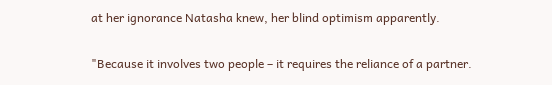at her ignorance Natasha knew, her blind optimism apparently.

"Because it involves two people – it requires the reliance of a partner.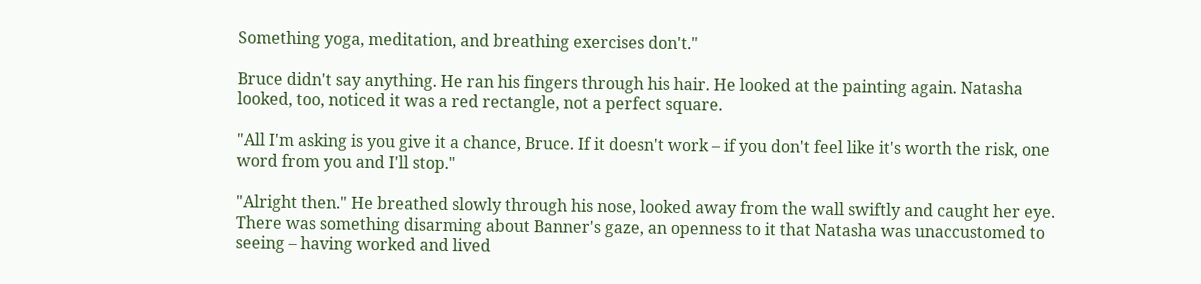Something yoga, meditation, and breathing exercises don't."

Bruce didn't say anything. He ran his fingers through his hair. He looked at the painting again. Natasha looked, too, noticed it was a red rectangle, not a perfect square.

"All I'm asking is you give it a chance, Bruce. If it doesn't work – if you don't feel like it's worth the risk, one word from you and I'll stop."

"Alright then." He breathed slowly through his nose, looked away from the wall swiftly and caught her eye. There was something disarming about Banner's gaze, an openness to it that Natasha was unaccustomed to seeing – having worked and lived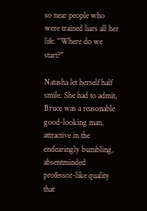so near people who were trained liars all her life. "Where do we start?"

Natasha let herself half smile. She had to admit, Bruce was a reasonable good-looking man, attractive in the endearingly bumbling, absentminded professor-like quality that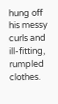hung off his messy curls and ill-fitting, rumpled clothes.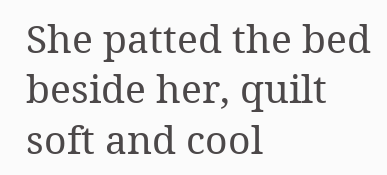She patted the bed beside her, quilt soft and cool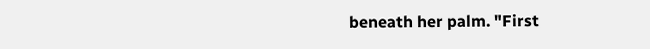beneath her palm. "First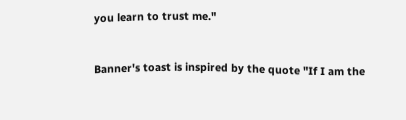you learn to trust me."


Banner's toast is inspired by the quote "If I am the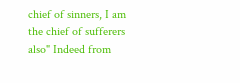chief of sinners, I am the chief of sufferers also" Indeed from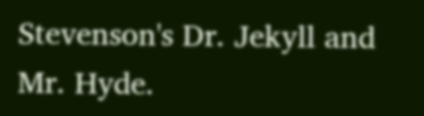Stevenson's Dr. Jekyll and Mr. Hyde.